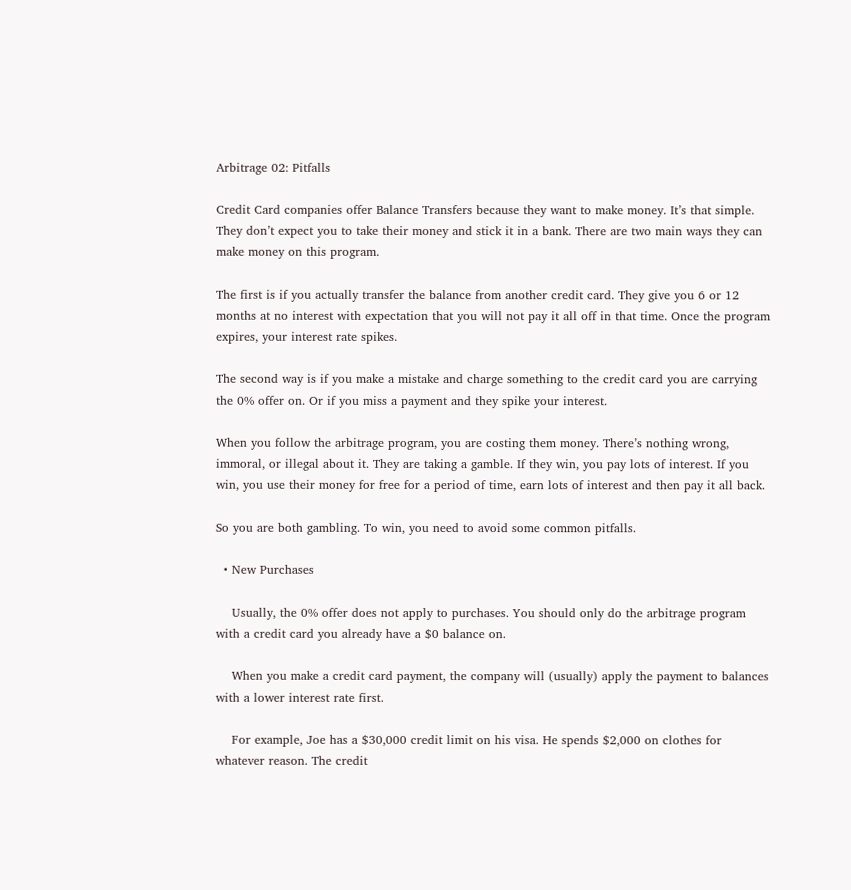Arbitrage 02: Pitfalls

Credit Card companies offer Balance Transfers because they want to make money. It’s that simple. They don’t expect you to take their money and stick it in a bank. There are two main ways they can make money on this program.

The first is if you actually transfer the balance from another credit card. They give you 6 or 12 months at no interest with expectation that you will not pay it all off in that time. Once the program expires, your interest rate spikes.

The second way is if you make a mistake and charge something to the credit card you are carrying the 0% offer on. Or if you miss a payment and they spike your interest.

When you follow the arbitrage program, you are costing them money. There’s nothing wrong, immoral, or illegal about it. They are taking a gamble. If they win, you pay lots of interest. If you win, you use their money for free for a period of time, earn lots of interest and then pay it all back.

So you are both gambling. To win, you need to avoid some common pitfalls.

  • New Purchases

    Usually, the 0% offer does not apply to purchases. You should only do the arbitrage program with a credit card you already have a $0 balance on.

    When you make a credit card payment, the company will (usually) apply the payment to balances with a lower interest rate first.

    For example, Joe has a $30,000 credit limit on his visa. He spends $2,000 on clothes for whatever reason. The credit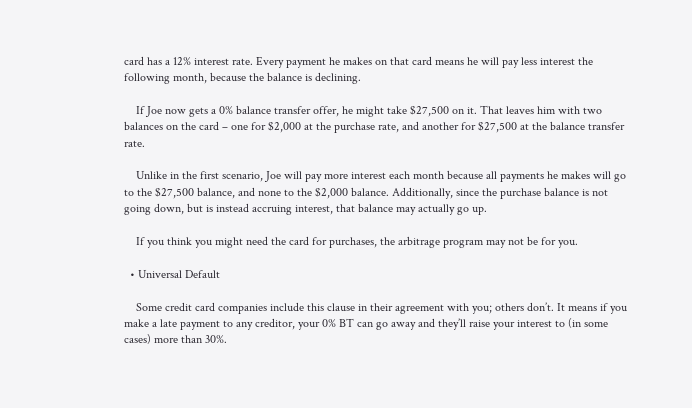card has a 12% interest rate. Every payment he makes on that card means he will pay less interest the following month, because the balance is declining.

    If Joe now gets a 0% balance transfer offer, he might take $27,500 on it. That leaves him with two balances on the card – one for $2,000 at the purchase rate, and another for $27,500 at the balance transfer rate.

    Unlike in the first scenario, Joe will pay more interest each month because all payments he makes will go to the $27,500 balance, and none to the $2,000 balance. Additionally, since the purchase balance is not going down, but is instead accruing interest, that balance may actually go up.

    If you think you might need the card for purchases, the arbitrage program may not be for you.

  • Universal Default

    Some credit card companies include this clause in their agreement with you; others don’t. It means if you make a late payment to any creditor, your 0% BT can go away and they’ll raise your interest to (in some cases) more than 30%.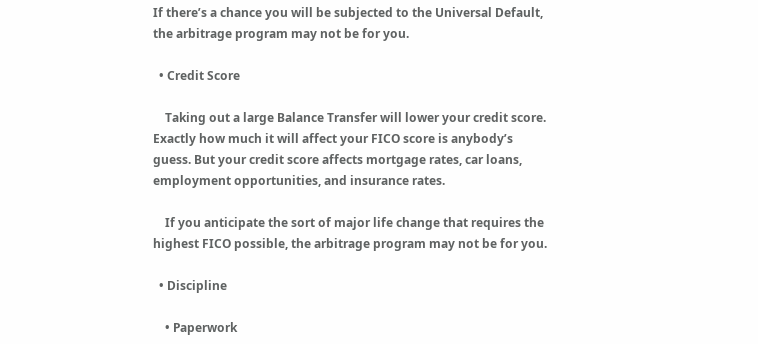If there’s a chance you will be subjected to the Universal Default, the arbitrage program may not be for you.

  • Credit Score

    Taking out a large Balance Transfer will lower your credit score. Exactly how much it will affect your FICO score is anybody’s guess. But your credit score affects mortgage rates, car loans, employment opportunities, and insurance rates.

    If you anticipate the sort of major life change that requires the highest FICO possible, the arbitrage program may not be for you.

  • Discipline

    • Paperwork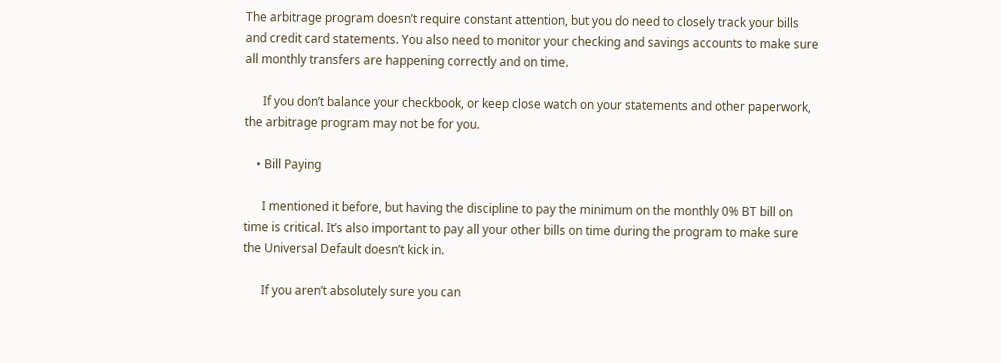The arbitrage program doesn’t require constant attention, but you do need to closely track your bills and credit card statements. You also need to monitor your checking and savings accounts to make sure all monthly transfers are happening correctly and on time.

      If you don’t balance your checkbook, or keep close watch on your statements and other paperwork, the arbitrage program may not be for you.

    • Bill Paying

      I mentioned it before, but having the discipline to pay the minimum on the monthly 0% BT bill on time is critical. It’s also important to pay all your other bills on time during the program to make sure the Universal Default doesn’t kick in.

      If you aren’t absolutely sure you can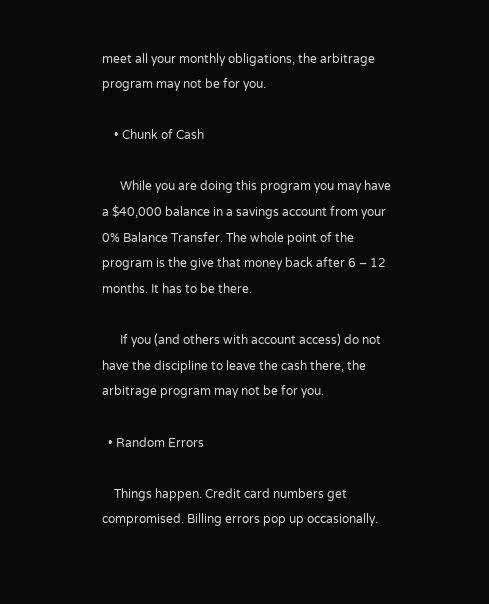meet all your monthly obligations, the arbitrage program may not be for you.

    • Chunk of Cash

      While you are doing this program you may have a $40,000 balance in a savings account from your 0% Balance Transfer. The whole point of the program is the give that money back after 6 – 12 months. It has to be there.

      If you (and others with account access) do not have the discipline to leave the cash there, the arbitrage program may not be for you.

  • Random Errors

    Things happen. Credit card numbers get compromised. Billing errors pop up occasionally.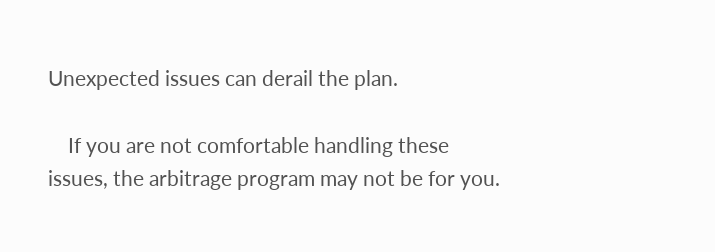Unexpected issues can derail the plan.

    If you are not comfortable handling these issues, the arbitrage program may not be for you.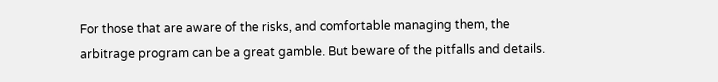For those that are aware of the risks, and comfortable managing them, the arbitrage program can be a great gamble. But beware of the pitfalls and details.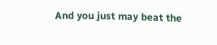And you just may beat the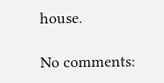house.

No comments: